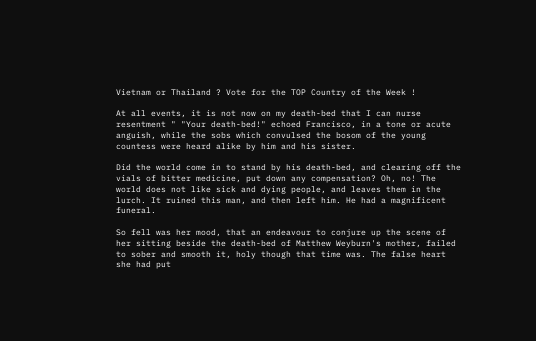Vietnam or Thailand ? Vote for the TOP Country of the Week !

At all events, it is not now on my death-bed that I can nurse resentment " "Your death-bed!" echoed Francisco, in a tone or acute anguish, while the sobs which convulsed the bosom of the young countess were heard alike by him and his sister.

Did the world come in to stand by his death-bed, and clearing off the vials of bitter medicine, put down any compensation? Oh, no! The world does not like sick and dying people, and leaves them in the lurch. It ruined this man, and then left him. He had a magnificent funeral.

So fell was her mood, that an endeavour to conjure up the scene of her sitting beside the death-bed of Matthew Weyburn's mother, failed to sober and smooth it, holy though that time was. The false heart she had put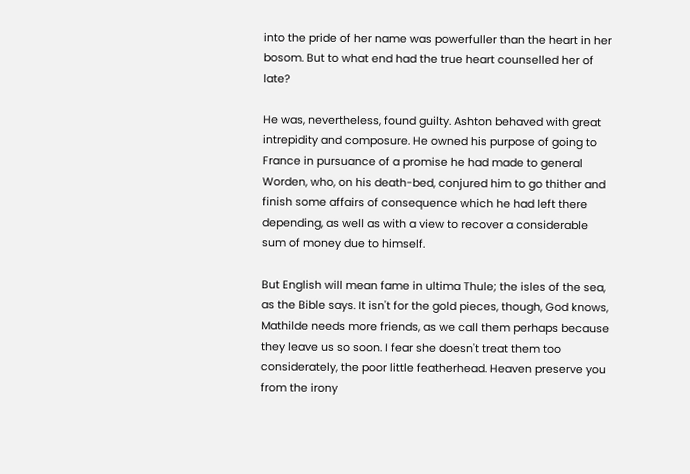into the pride of her name was powerfuller than the heart in her bosom. But to what end had the true heart counselled her of late?

He was, nevertheless, found guilty. Ashton behaved with great intrepidity and composure. He owned his purpose of going to France in pursuance of a promise he had made to general Worden, who, on his death-bed, conjured him to go thither and finish some affairs of consequence which he had left there depending, as well as with a view to recover a considerable sum of money due to himself.

But English will mean fame in ultima Thule; the isles of the sea, as the Bible says. It isn't for the gold pieces, though, God knows, Mathilde needs more friends, as we call them perhaps because they leave us so soon. I fear she doesn't treat them too considerately, the poor little featherhead. Heaven preserve you from the irony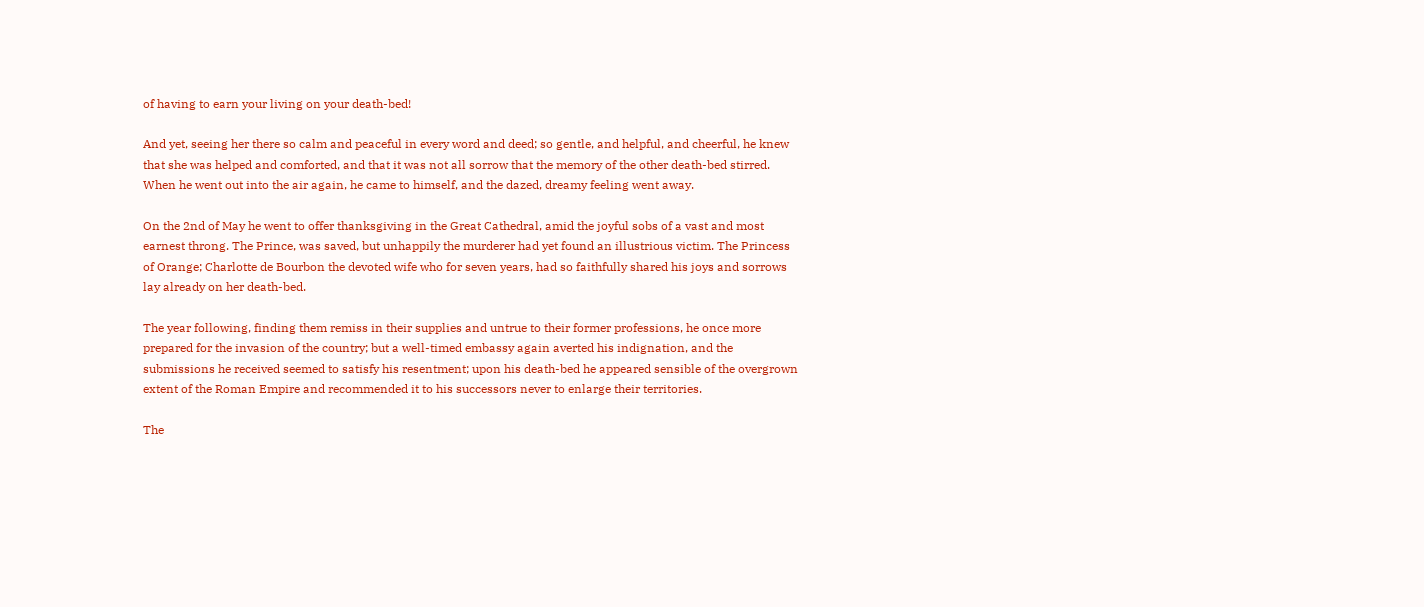of having to earn your living on your death-bed!

And yet, seeing her there so calm and peaceful in every word and deed; so gentle, and helpful, and cheerful, he knew that she was helped and comforted, and that it was not all sorrow that the memory of the other death-bed stirred. When he went out into the air again, he came to himself, and the dazed, dreamy feeling went away.

On the 2nd of May he went to offer thanksgiving in the Great Cathedral, amid the joyful sobs of a vast and most earnest throng. The Prince, was saved, but unhappily the murderer had yet found an illustrious victim. The Princess of Orange; Charlotte de Bourbon the devoted wife who for seven years, had so faithfully shared his joys and sorrows lay already on her death-bed.

The year following, finding them remiss in their supplies and untrue to their former professions, he once more prepared for the invasion of the country; but a well-timed embassy again averted his indignation, and the submissions he received seemed to satisfy his resentment; upon his death-bed he appeared sensible of the overgrown extent of the Roman Empire and recommended it to his successors never to enlarge their territories.

The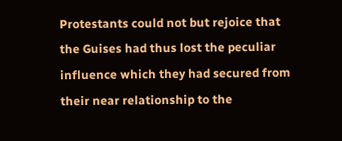Protestants could not but rejoice that the Guises had thus lost the peculiar influence which they had secured from their near relationship to the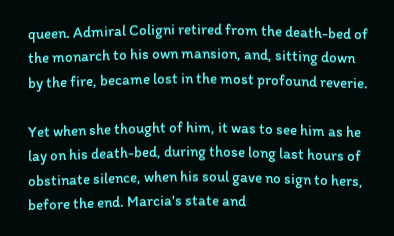queen. Admiral Coligni retired from the death-bed of the monarch to his own mansion, and, sitting down by the fire, became lost in the most profound reverie.

Yet when she thought of him, it was to see him as he lay on his death-bed, during those long last hours of obstinate silence, when his soul gave no sign to hers, before the end. Marcia's state and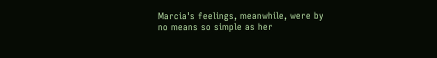Marcia's feelings, meanwhile, were by no means so simple as her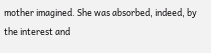mother imagined. She was absorbed, indeed, by the interest and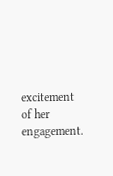excitement of her engagement.